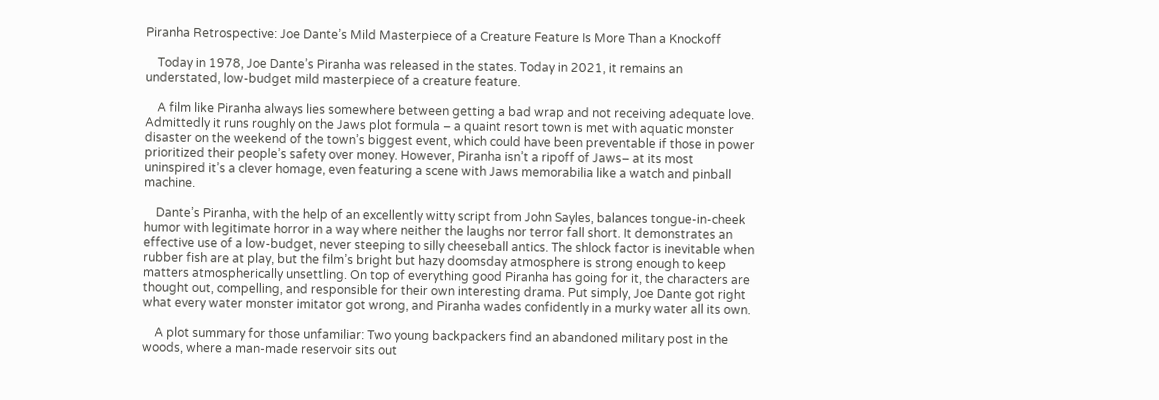Piranha Retrospective: Joe Dante’s Mild Masterpiece of a Creature Feature Is More Than a Knockoff

    Today in 1978, Joe Dante’s Piranha was released in the states. Today in 2021, it remains an understated, low-budget mild masterpiece of a creature feature.

    A film like Piranha always lies somewhere between getting a bad wrap and not receiving adequate love. Admittedly it runs roughly on the Jaws plot formula – a quaint resort town is met with aquatic monster disaster on the weekend of the town’s biggest event, which could have been preventable if those in power prioritized their people’s safety over money. However, Piranha isn’t a ripoff of Jaws– at its most uninspired it’s a clever homage, even featuring a scene with Jaws memorabilia like a watch and pinball machine.

    Dante’s Piranha, with the help of an excellently witty script from John Sayles, balances tongue-in-cheek humor with legitimate horror in a way where neither the laughs nor terror fall short. It demonstrates an effective use of a low-budget, never steeping to silly cheeseball antics. The shlock factor is inevitable when rubber fish are at play, but the film’s bright but hazy doomsday atmosphere is strong enough to keep matters atmospherically unsettling. On top of everything good Piranha has going for it, the characters are thought out, compelling, and responsible for their own interesting drama. Put simply, Joe Dante got right what every water monster imitator got wrong, and Piranha wades confidently in a murky water all its own.

    A plot summary for those unfamiliar: Two young backpackers find an abandoned military post in the woods, where a man-made reservoir sits out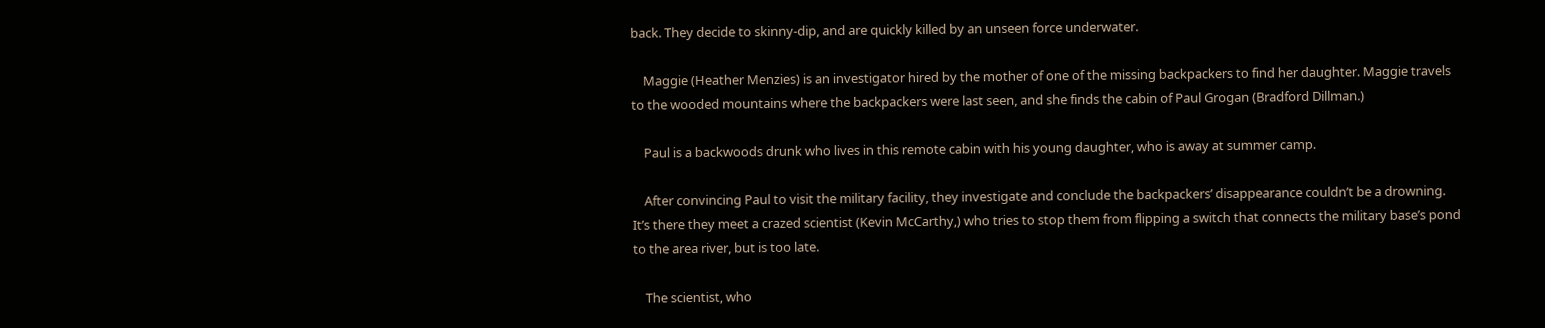back. They decide to skinny-dip, and are quickly killed by an unseen force underwater.

    Maggie (Heather Menzies) is an investigator hired by the mother of one of the missing backpackers to find her daughter. Maggie travels to the wooded mountains where the backpackers were last seen, and she finds the cabin of Paul Grogan (Bradford Dillman.)

    Paul is a backwoods drunk who lives in this remote cabin with his young daughter, who is away at summer camp.

    After convincing Paul to visit the military facility, they investigate and conclude the backpackers’ disappearance couldn’t be a drowning. It’s there they meet a crazed scientist (Kevin McCarthy,) who tries to stop them from flipping a switch that connects the military base’s pond to the area river, but is too late.

    The scientist, who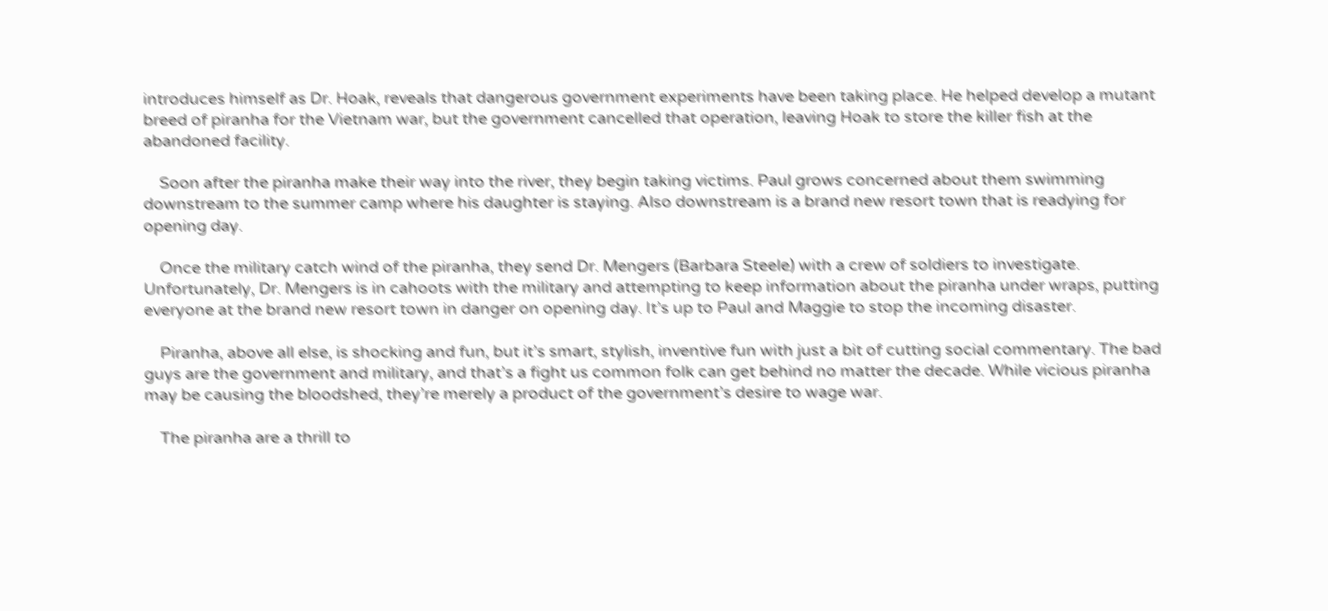introduces himself as Dr. Hoak, reveals that dangerous government experiments have been taking place. He helped develop a mutant breed of piranha for the Vietnam war, but the government cancelled that operation, leaving Hoak to store the killer fish at the abandoned facility.

    Soon after the piranha make their way into the river, they begin taking victims. Paul grows concerned about them swimming downstream to the summer camp where his daughter is staying. Also downstream is a brand new resort town that is readying for opening day.

    Once the military catch wind of the piranha, they send Dr. Mengers (Barbara Steele) with a crew of soldiers to investigate. Unfortunately, Dr. Mengers is in cahoots with the military and attempting to keep information about the piranha under wraps, putting everyone at the brand new resort town in danger on opening day. It’s up to Paul and Maggie to stop the incoming disaster.

    Piranha, above all else, is shocking and fun, but it’s smart, stylish, inventive fun with just a bit of cutting social commentary. The bad guys are the government and military, and that’s a fight us common folk can get behind no matter the decade. While vicious piranha may be causing the bloodshed, they’re merely a product of the government’s desire to wage war.

    The piranha are a thrill to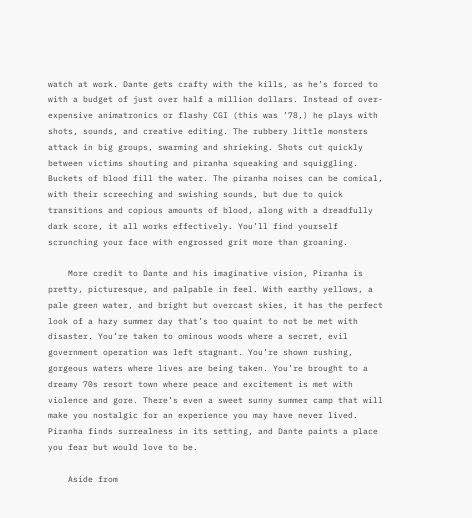watch at work. Dante gets crafty with the kills, as he’s forced to with a budget of just over half a million dollars. Instead of over-expensive animatronics or flashy CGI (this was ’78,) he plays with shots, sounds, and creative editing. The rubbery little monsters attack in big groups, swarming and shrieking. Shots cut quickly between victims shouting and piranha squeaking and squiggling. Buckets of blood fill the water. The piranha noises can be comical, with their screeching and swishing sounds, but due to quick transitions and copious amounts of blood, along with a dreadfully dark score, it all works effectively. You’ll find yourself scrunching your face with engrossed grit more than groaning.

    More credit to Dante and his imaginative vision, Piranha is pretty, picturesque, and palpable in feel. With earthy yellows, a pale green water, and bright but overcast skies, it has the perfect look of a hazy summer day that’s too quaint to not be met with disaster. You’re taken to ominous woods where a secret, evil government operation was left stagnant. You’re shown rushing, gorgeous waters where lives are being taken. You’re brought to a dreamy 70s resort town where peace and excitement is met with violence and gore. There’s even a sweet sunny summer camp that will make you nostalgic for an experience you may have never lived. Piranha finds surrealness in its setting, and Dante paints a place you fear but would love to be.

    Aside from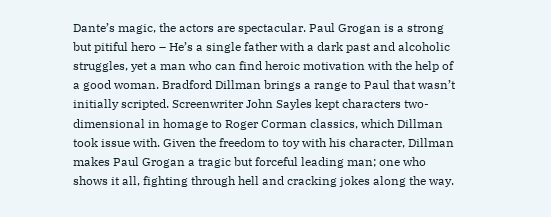Dante’s magic, the actors are spectacular. Paul Grogan is a strong but pitiful hero – He’s a single father with a dark past and alcoholic struggles, yet a man who can find heroic motivation with the help of a good woman. Bradford Dillman brings a range to Paul that wasn’t initially scripted. Screenwriter John Sayles kept characters two-dimensional in homage to Roger Corman classics, which Dillman took issue with. Given the freedom to toy with his character, Dillman makes Paul Grogan a tragic but forceful leading man; one who shows it all, fighting through hell and cracking jokes along the way.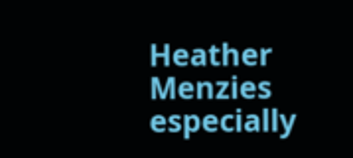Heather Menzies especially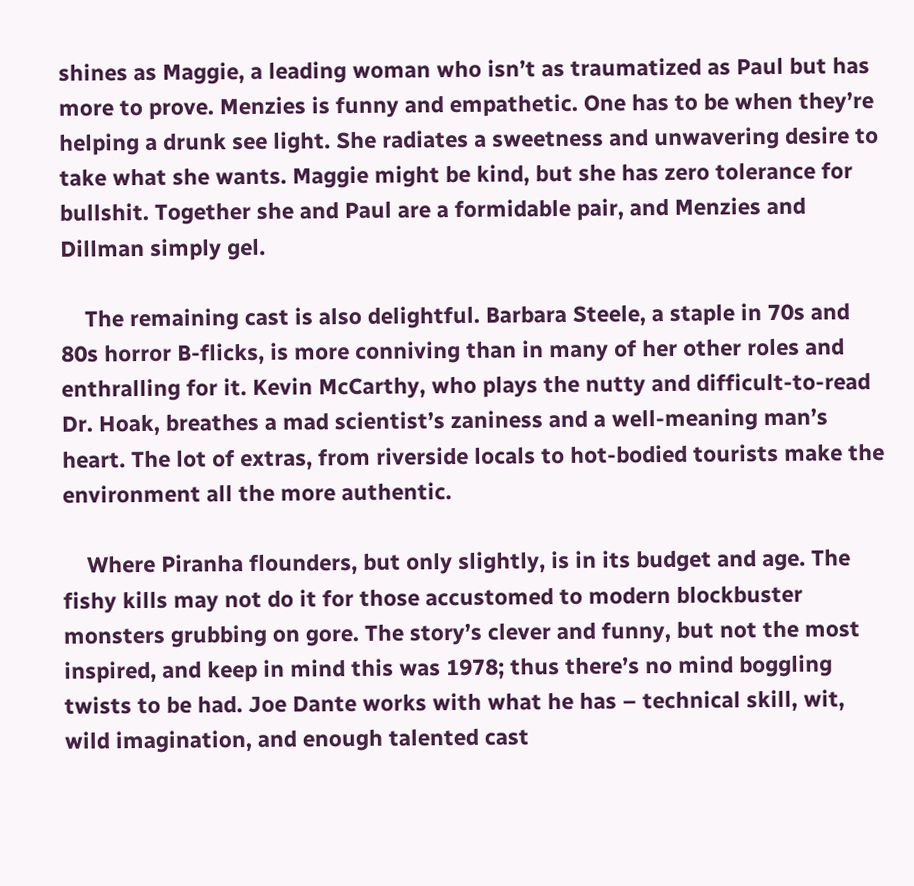shines as Maggie, a leading woman who isn’t as traumatized as Paul but has more to prove. Menzies is funny and empathetic. One has to be when they’re helping a drunk see light. She radiates a sweetness and unwavering desire to take what she wants. Maggie might be kind, but she has zero tolerance for bullshit. Together she and Paul are a formidable pair, and Menzies and Dillman simply gel.

    The remaining cast is also delightful. Barbara Steele, a staple in 70s and 80s horror B-flicks, is more conniving than in many of her other roles and enthralling for it. Kevin McCarthy, who plays the nutty and difficult-to-read Dr. Hoak, breathes a mad scientist’s zaniness and a well-meaning man’s heart. The lot of extras, from riverside locals to hot-bodied tourists make the environment all the more authentic.

    Where Piranha flounders, but only slightly, is in its budget and age. The fishy kills may not do it for those accustomed to modern blockbuster monsters grubbing on gore. The story’s clever and funny, but not the most inspired, and keep in mind this was 1978; thus there’s no mind boggling twists to be had. Joe Dante works with what he has – technical skill, wit, wild imagination, and enough talented cast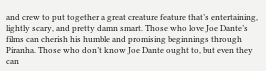and crew to put together a great creature feature that’s entertaining, lightly scary, and pretty damn smart. Those who love Joe Dante’s films can cherish his humble and promising beginnings through Piranha. Those who don’t know Joe Dante ought to, but even they can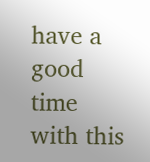have a good time with this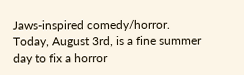Jaws-inspired comedy/horror. Today, August 3rd, is a fine summer day to fix a horror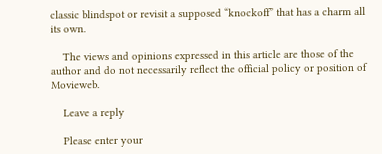classic blindspot or revisit a supposed “knockoff” that has a charm all its own.

    The views and opinions expressed in this article are those of the author and do not necessarily reflect the official policy or position of Movieweb.

    Leave a reply

    Please enter your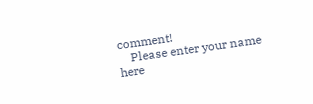comment!
    Please enter your name here